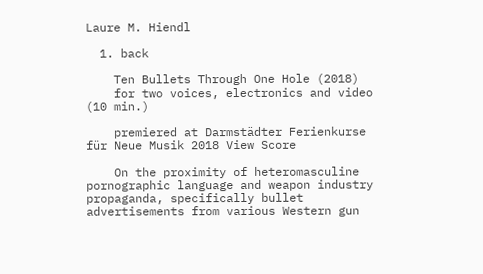Laure M. Hiendl

  1. back

    Ten Bullets Through One Hole (2018)
    for two voices, electronics and video (10 min.)

    premiered at Darmstädter Ferienkurse für Neue Musik 2018 View Score

    On the proximity of heteromasculine pornographic language and weapon industry propaganda, specifically bullet advertisements from various Western gun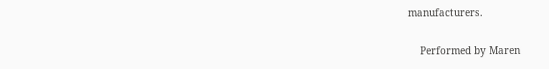manufacturers.

    Performed by Maren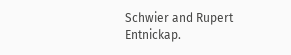Schwier and Rupert Entnickap.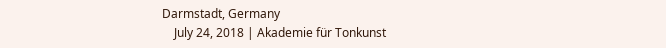Darmstadt, Germany
    July 24, 2018 | Akademie für Tonkunst